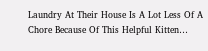Laundry At Their House Is A Lot Less Of A Chore Because Of This Helpful Kitten…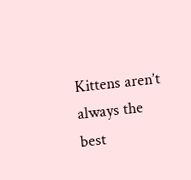Kittens aren’t always the best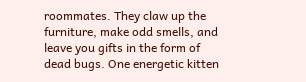roommates. They claw up the furniture, make odd smells, and leave you gifts in the form of dead bugs. One energetic kitten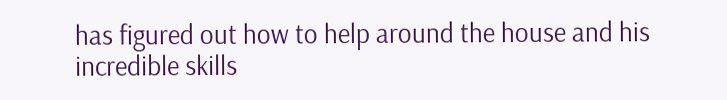has figured out how to help around the house and his incredible skills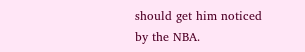should get him noticed by the NBA.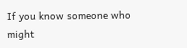If you know someone who might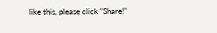like this, please click “Share!”